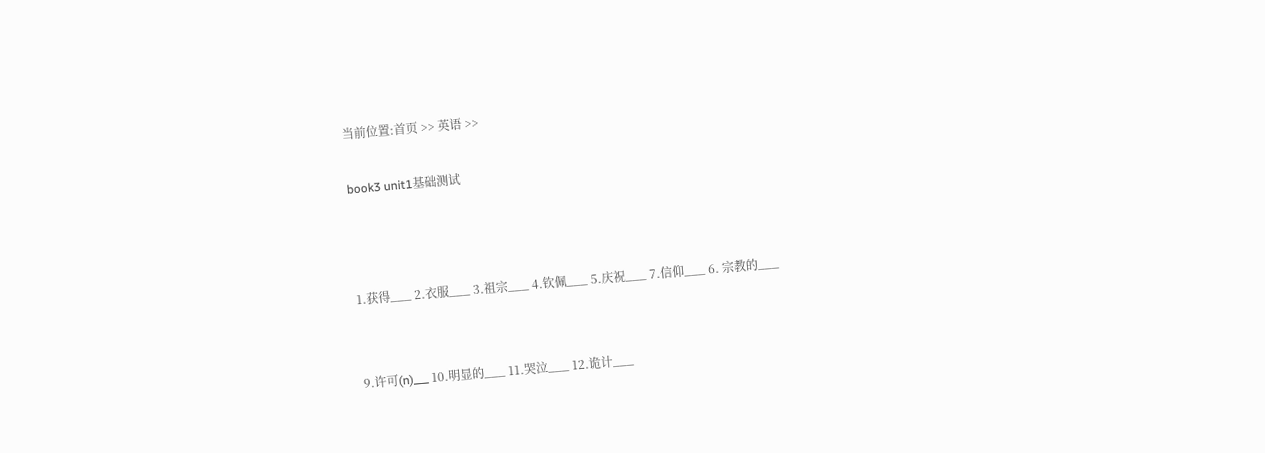当前位置:首页 >> 英语 >>

book3 unit1基础测试



1.获得___ 2.衣服___ 3.祖宗___ 4.钦佩___ 5.庆祝___ 7.信仰___ 6. 宗教的___


9.许可(n)___ 10.明显的___ 11.哭泣___ 12.诡计___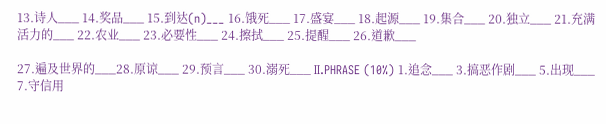13.诗人___ 14.奖品___ 15.到达(n)___ 16.饿死___ 17.盛宴___ 18.起源___ 19.集合___ 20.独立___ 21.充满活力的___ 22.农业___ 23.必要性___ 24.擦拭___ 25.提醒___ 26.道歉___

27.遍及世界的___28.原谅___ 29.预言___ 30.溺死___ Ⅱ.PHRASE (10%) 1.追念___ 3.搞恶作剧___ 5.出现___ 7.守信用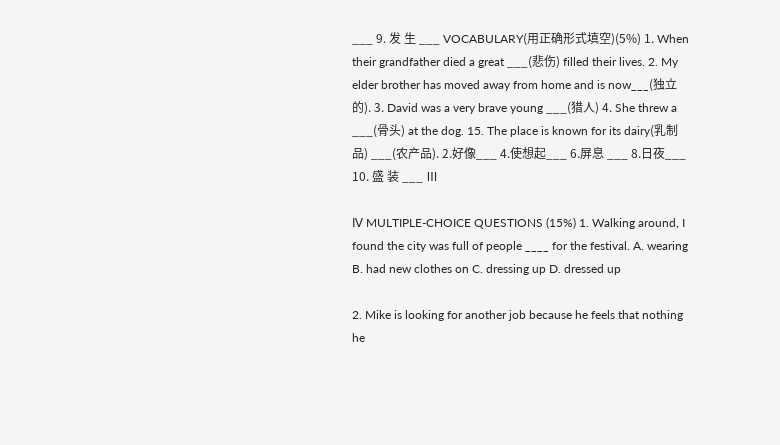___ 9. 发 生 ___ VOCABULARY(用正确形式填空)(5%) 1. When their grandfather died a great ___(悲伤) filled their lives. 2. My elder brother has moved away from home and is now___(独立的). 3. David was a very brave young ___(猎人) 4. She threw a ___(骨头) at the dog. 15. The place is known for its dairy(乳制品) ___(农产品). 2.好像___ 4.使想起___ 6.屏息 ___ 8.日夜___ 10. 盛 装 ___ Ⅲ

Ⅳ MULTIPLE-CHOICE QUESTIONS (15%) 1. Walking around, I found the city was full of people ____ for the festival. A. wearing B. had new clothes on C. dressing up D. dressed up

2. Mike is looking for another job because he feels that nothing he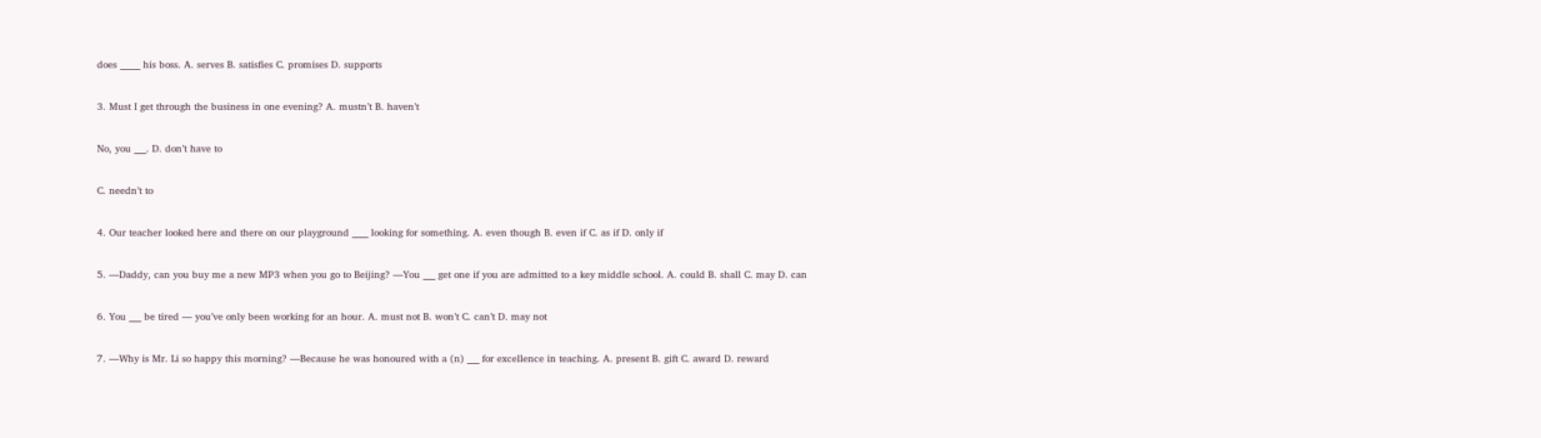does _____ his boss. A. serves B. satisfies C. promises D. supports

3. Must I get through the business in one evening? A. mustn’t B. haven’t

No, you ___. D. don’t have to

C. needn’t to

4. Our teacher looked here and there on our playground ____ looking for something. A. even though B. even if C. as if D. only if

5. —Daddy, can you buy me a new MP3 when you go to Beijing? —You ___ get one if you are admitted to a key middle school. A. could B. shall C. may D. can

6. You ___ be tired — you’ve only been working for an hour. A. must not B. won’t C. can’t D. may not

7. —Why is Mr. Li so happy this morning? —Because he was honoured with a (n) ___ for excellence in teaching. A. present B. gift C. award D. reward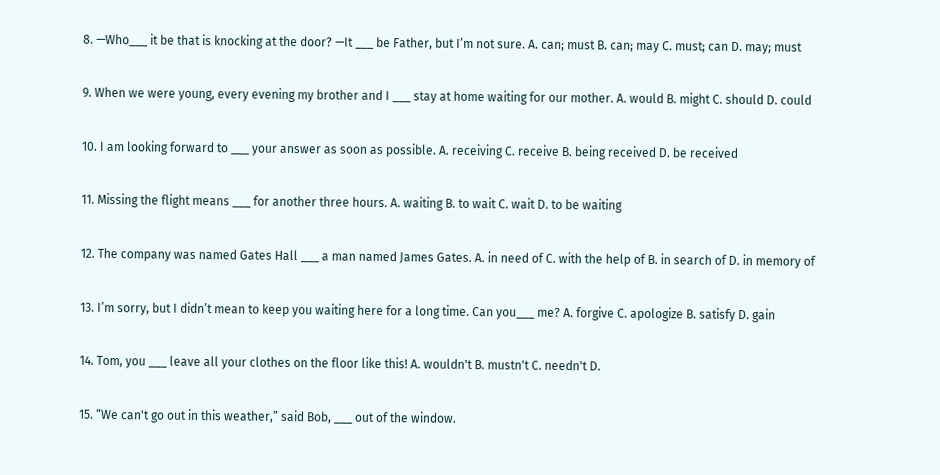8. —Who___ it be that is knocking at the door? —It ___ be Father, but I’m not sure. A. can; must B. can; may C. must; can D. may; must

9. When we were young, every evening my brother and I ___ stay at home waiting for our mother. A. would B. might C. should D. could

10. I am looking forward to ___ your answer as soon as possible. A. receiving C. receive B. being received D. be received

11. Missing the flight means ___ for another three hours. A. waiting B. to wait C. wait D. to be waiting

12. The company was named Gates Hall ___ a man named James Gates. A. in need of C. with the help of B. in search of D. in memory of

13. I’m sorry, but I didn’t mean to keep you waiting here for a long time. Can you___ me? A. forgive C. apologize B. satisfy D. gain

14. Tom, you ___ leave all your clothes on the floor like this! A. wouldn't B. mustn't C. needn't D.

15. “We can't go out in this weather,” said Bob, ___ out of the window.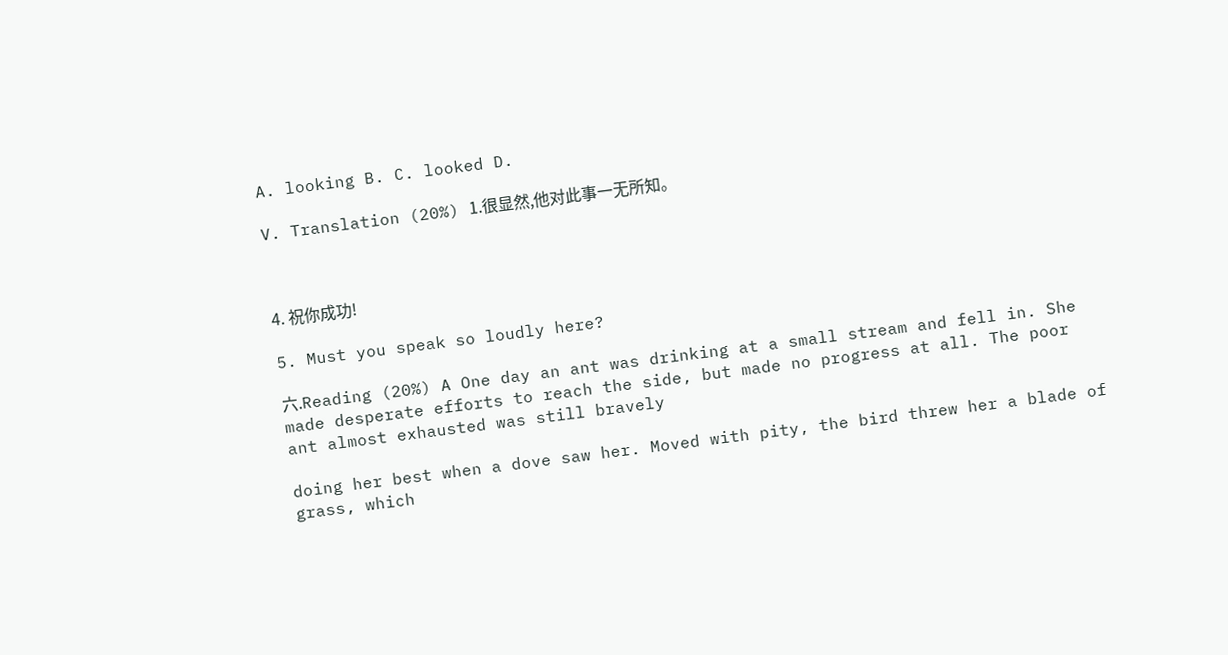A. looking B. C. looked D.

V. Translation (20%) 1.很显然,他对此事一无所知。



4. 祝你成功!

5. Must you speak so loudly here?

六.Reading (20%) A One day an ant was drinking at a small stream and fell in. She made desperate efforts to reach the side, but made no progress at all. The poor ant almost exhausted was still bravely

doing her best when a dove saw her. Moved with pity, the bird threw her a blade of grass, which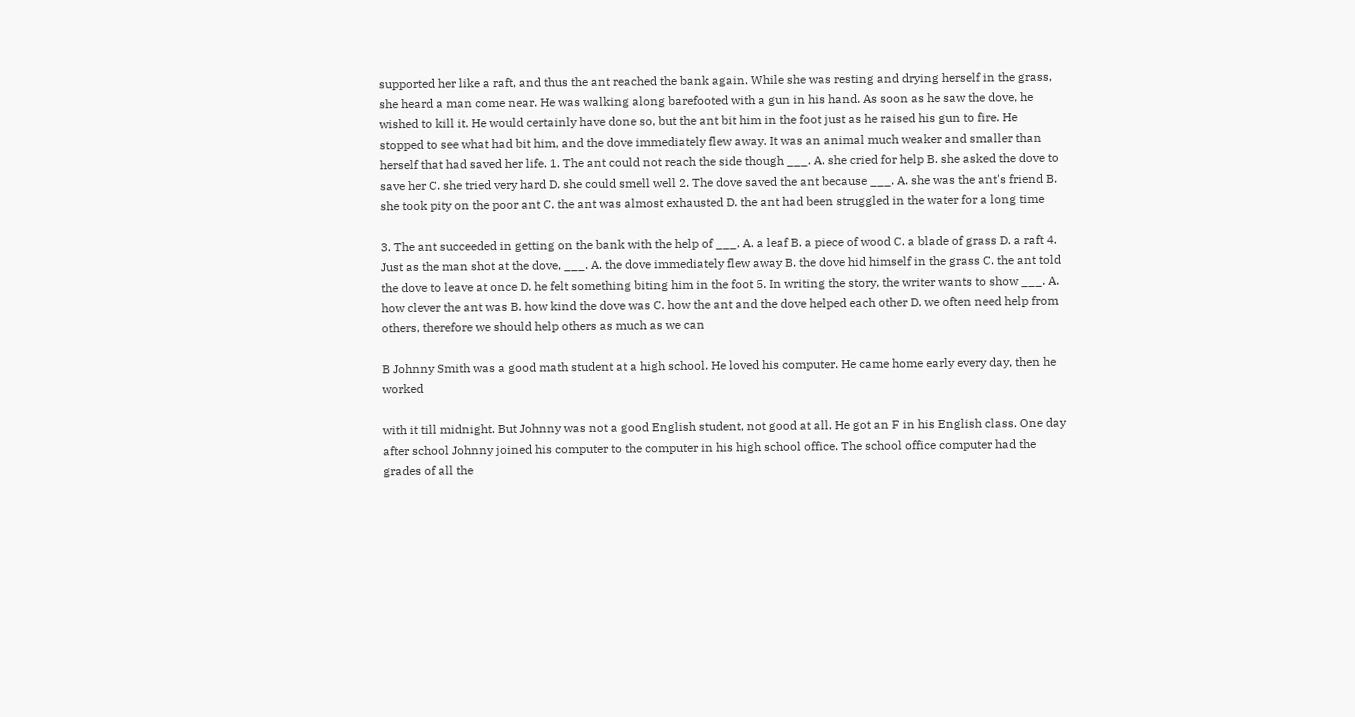supported her like a raft, and thus the ant reached the bank again. While she was resting and drying herself in the grass, she heard a man come near. He was walking along barefooted with a gun in his hand. As soon as he saw the dove, he wished to kill it. He would certainly have done so, but the ant bit him in the foot just as he raised his gun to fire. He stopped to see what had bit him, and the dove immediately flew away. It was an animal much weaker and smaller than herself that had saved her life. 1. The ant could not reach the side though ___. A. she cried for help B. she asked the dove to save her C. she tried very hard D. she could smell well 2. The dove saved the ant because ___. A. she was the ant's friend B. she took pity on the poor ant C. the ant was almost exhausted D. the ant had been struggled in the water for a long time

3. The ant succeeded in getting on the bank with the help of ___. A. a leaf B. a piece of wood C. a blade of grass D. a raft 4. Just as the man shot at the dove, ___. A. the dove immediately flew away B. the dove hid himself in the grass C. the ant told the dove to leave at once D. he felt something biting him in the foot 5. In writing the story, the writer wants to show ___. A. how clever the ant was B. how kind the dove was C. how the ant and the dove helped each other D. we often need help from others, therefore we should help others as much as we can

B Johnny Smith was a good math student at a high school. He loved his computer. He came home early every day, then he worked

with it till midnight. But Johnny was not a good English student, not good at all. He got an F in his English class. One day after school Johnny joined his computer to the computer in his high school office. The school office computer had the grades of all the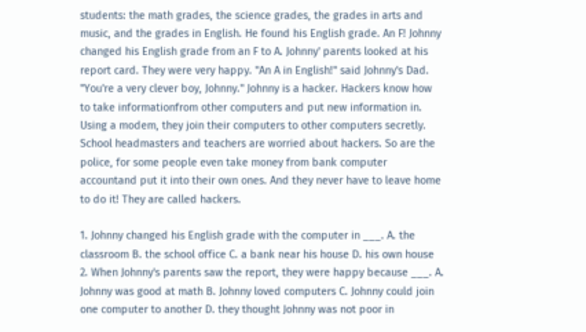students: the math grades, the science grades, the grades in arts and music, and the grades in English. He found his English grade. An F! Johnny changed his English grade from an F to A. Johnny' parents looked at his report card. They were very happy. "An A in English!" said Johnny's Dad. "You're a very clever boy, Johnny." Johnny is a hacker. Hackers know how to take informationfrom other computers and put new information in. Using a modem, they join their computers to other computers secretly. School headmasters and teachers are worried about hackers. So are the police, for some people even take money from bank computer accountand put it into their own ones. And they never have to leave home to do it! They are called hackers.

1. Johnny changed his English grade with the computer in ___. A. the classroom B. the school office C. a bank near his house D. his own house 2. When Johnny's parents saw the report, they were happy because ___. A. Johnny was good at math B. Johnny loved computers C. Johnny could join one computer to another D. they thought Johnny was not poor in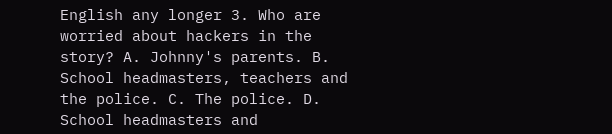English any longer 3. Who are worried about hackers in the story? A. Johnny's parents. B. School headmasters, teachers and the police. C. The police. D. School headmasters and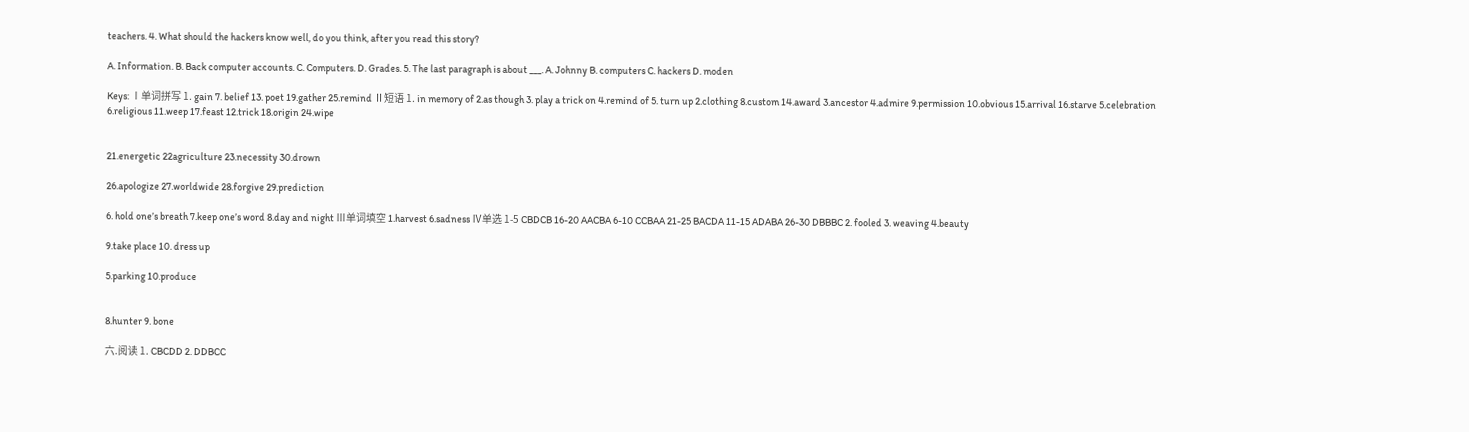teachers. 4. What should the hackers know well, do you think, after you read this story?

A. Information. B. Back computer accounts. C. Computers. D. Grades. 5. The last paragraph is about ___. A. Johnny B. computers C. hackers D. moden

Keys: Ⅰ单词拼写 1. gain 7. belief 13. poet 19.gather 25.remind Ⅱ短语 1. in memory of 2.as though 3. play a trick on 4.remind of 5. turn up 2.clothing 8.custom 14.award 3.ancestor 4.admire 9.permission 10.obvious 15.arrival 16.starve 5.celebration 6.religious 11.weep 17.feast 12.trick 18.origin 24.wipe


21.energetic 22agriculture 23.necessity 30.drown

26.apologize 27.worldwide 28.forgive 29.prediction

6. hold one’s breath 7.keep one’s word 8.day and night Ⅲ单词填空 1.harvest 6.sadness Ⅳ单选 1-5 CBDCB 16-20 AACBA 6-10 CCBAA 21-25 BACDA 11-15 ADABA 26-30 DBBBC 2. fooled 3. weaving 4.beauty

9.take place 10. dress up

5.parking 10.produce


8.hunter 9. bone

六.阅读 1. CBCDD 2. DDBCC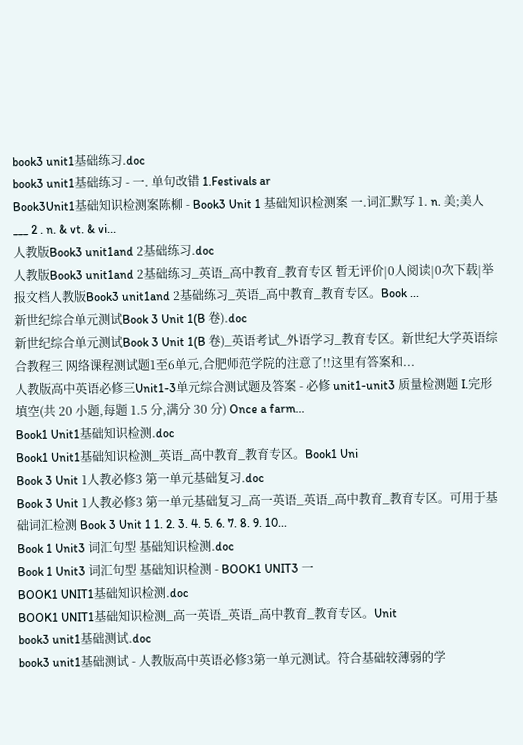book3 unit1基础练习.doc
book3 unit1基础练习 - 一. 单句改错 1.Festivals ar
Book3Unit1基础知识检测案陈柳 - Book3 Unit 1 基础知识检测案 一.词汇默写 1. n. 美;美人___ 2 . n. & vt. & vi...
人教版Book3 unit1and 2基础练习.doc
人教版Book3 unit1and 2基础练习_英语_高中教育_教育专区 暂无评价|0人阅读|0次下载|举报文档人教版Book3 unit1and 2基础练习_英语_高中教育_教育专区。Book ...
新世纪综合单元测试Book 3 Unit 1(B 卷).doc
新世纪综合单元测试Book 3 Unit 1(B 卷)_英语考试_外语学习_教育专区。新世纪大学英语综合教程三 网络课程测试题1至6单元,合肥师范学院的注意了!!这里有答案和...
人教版高中英语必修三Unit1-3单元综合测试题及答案 - 必修 unit1-unit3 质量检测题 I.完形填空(共 20 小题,每题 1.5 分,满分 30 分) Once a farm...
Book1 Unit1基础知识检测.doc
Book1 Unit1基础知识检测_英语_高中教育_教育专区。Book1 Uni
Book 3 Unit 1人教必修3 第一单元基础复习.doc
Book 3 Unit 1人教必修3 第一单元基础复习_高一英语_英语_高中教育_教育专区。可用于基础词汇检测 Book 3 Unit 1 1. 2. 3. 4. 5. 6. 7. 8. 9. 10...
Book 1 Unit3 词汇句型 基础知识检测.doc
Book 1 Unit3 词汇句型 基础知识检测 - BOOK1 UNIT3 一
BOOK1 UNIT1基础知识检测.doc
BOOK1 UNIT1基础知识检测_高一英语_英语_高中教育_教育专区。Unit
book3 unit1基础测试.doc
book3 unit1基础测试 - 人教版高中英语必修3第一单元测试。符合基础较薄弱的学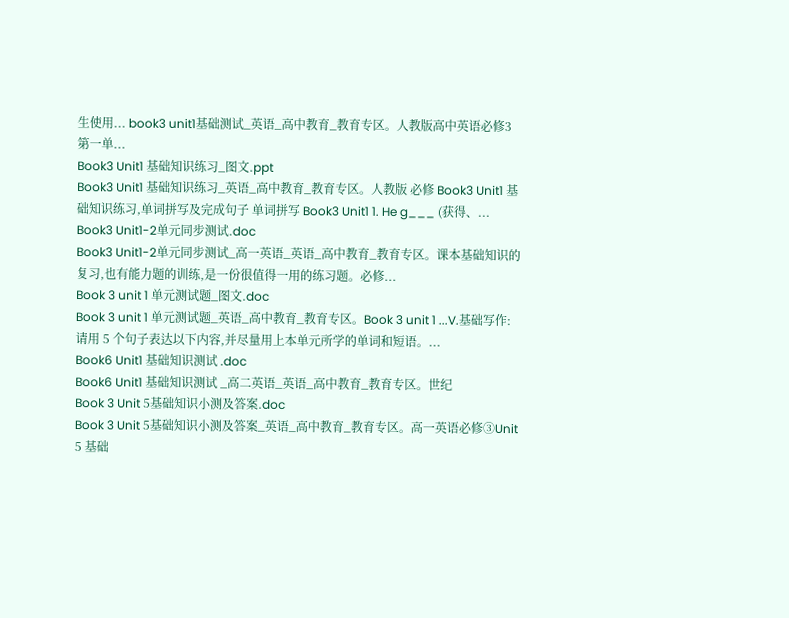生使用... book3 unit1基础测试_英语_高中教育_教育专区。人教版高中英语必修3第一单...
Book3 Unit1 基础知识练习_图文.ppt
Book3 Unit1 基础知识练习_英语_高中教育_教育专区。人教版 必修 Book3 Unit1 基础知识练习,单词拼写及完成句子 单词拼写 Book3 Unit1 1. He g___ (获得、...
Book3 Unit1-2单元同步测试.doc
Book3 Unit1-2单元同步测试_高一英语_英语_高中教育_教育专区。课本基础知识的复习,也有能力题的训练,是一份很值得一用的练习题。必修...
Book 3 unit 1 单元测试题_图文.doc
Book 3 unit 1 单元测试题_英语_高中教育_教育专区。Book 3 unit 1 ...V.基础写作:请用 5 个句子表达以下内容,并尽量用上本单元所学的单词和短语。...
Book6 Unit1 基础知识测试 .doc
Book6 Unit1 基础知识测试 _高二英语_英语_高中教育_教育专区。世纪
Book 3 Unit 5基础知识小测及答案.doc
Book 3 Unit 5基础知识小测及答案_英语_高中教育_教育专区。高一英语必修③Unit 5 基础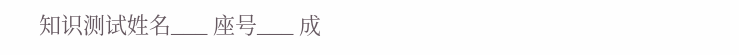知识测试姓名___ 座号___ 成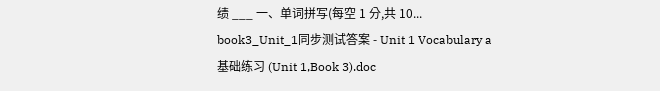绩 ___ 一、单词拼写(每空 1 分,共 10...
book3_Unit_1同步测试答案 - Unit 1 Vocabulary a
基础练习 (Unit 1,Book 3).doc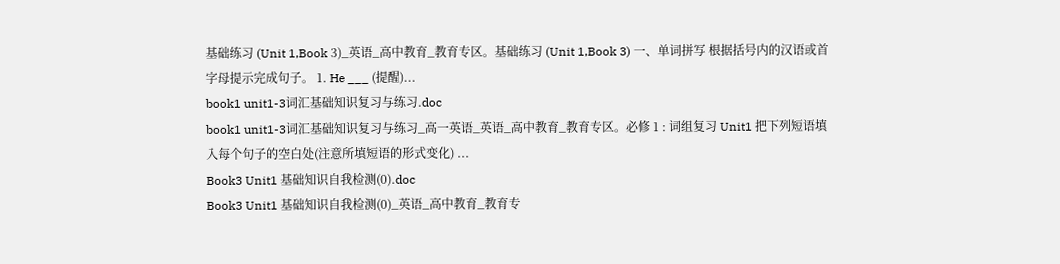基础练习 (Unit 1,Book 3)_英语_高中教育_教育专区。基础练习 (Unit 1,Book 3) 一、单词拼写 根据括号内的汉语或首字母提示完成句子。 1. He ___ (提醒)...
book1 unit1-3词汇基础知识复习与练习.doc
book1 unit1-3词汇基础知识复习与练习_高一英语_英语_高中教育_教育专区。必修 1 : 词组复习 Unit1 把下列短语填入每个句子的空白处(注意所填短语的形式变化) ...
Book3 Unit1 基础知识自我检测(0).doc
Book3 Unit1 基础知识自我检测(0)_英语_高中教育_教育专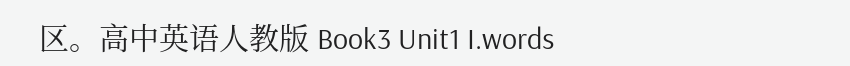区。高中英语人教版 Book3 Unit1 I.words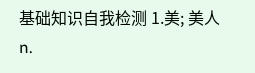基础知识自我检测 1.美; 美人 n.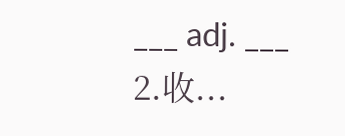___ adj. ___ 2.收...